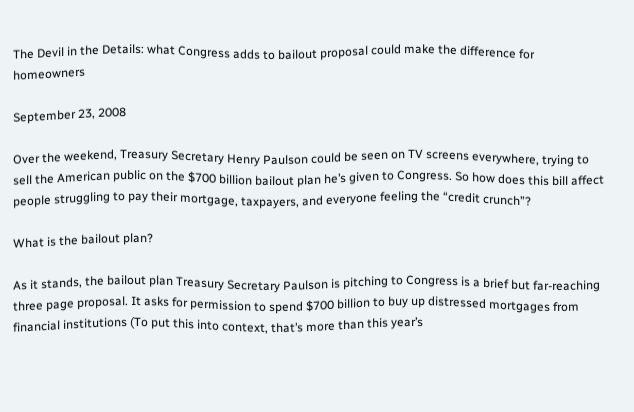The Devil in the Details: what Congress adds to bailout proposal could make the difference for homeowners

September 23, 2008

Over the weekend, Treasury Secretary Henry Paulson could be seen on TV screens everywhere, trying to sell the American public on the $700 billion bailout plan he’s given to Congress. So how does this bill affect people struggling to pay their mortgage, taxpayers, and everyone feeling the “credit crunch”?

What is the bailout plan?

As it stands, the bailout plan Treasury Secretary Paulson is pitching to Congress is a brief but far-reaching three page proposal. It asks for permission to spend $700 billion to buy up distressed mortgages from financial institutions (To put this into context, that’s more than this year’s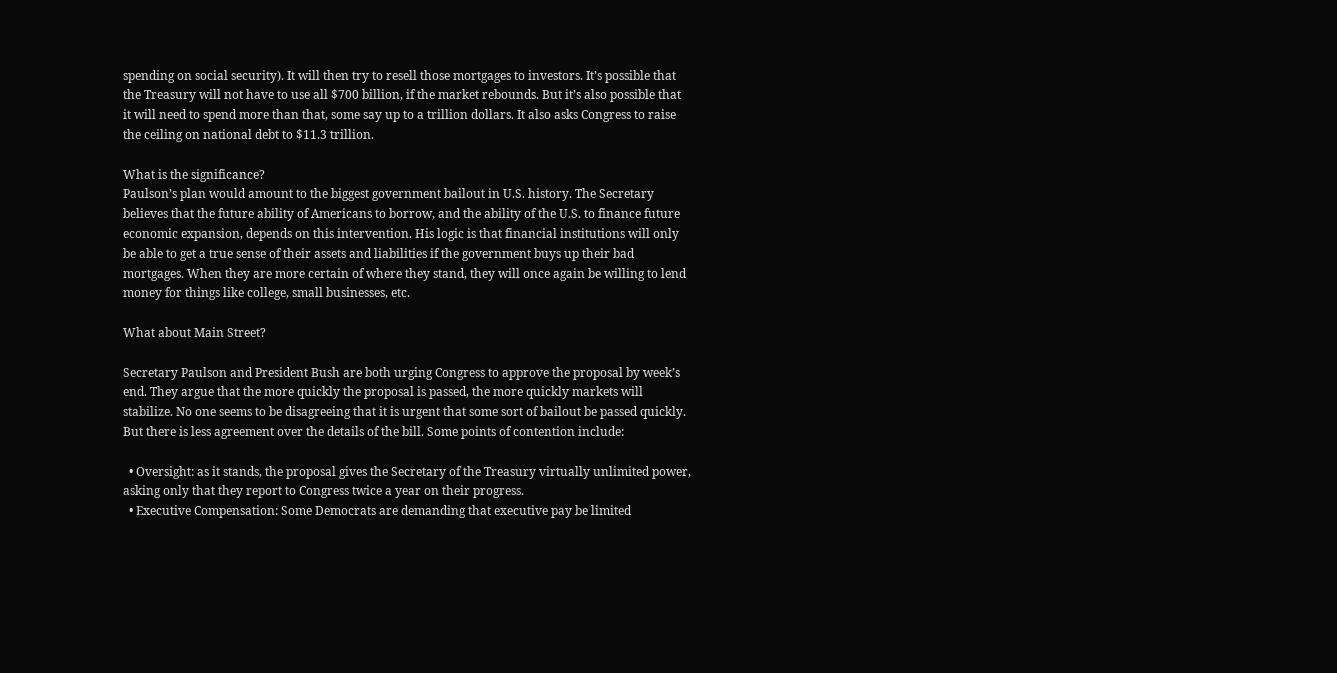spending on social security). It will then try to resell those mortgages to investors. It’s possible that the Treasury will not have to use all $700 billion, if the market rebounds. But it’s also possible that it will need to spend more than that, some say up to a trillion dollars. It also asks Congress to raise the ceiling on national debt to $11.3 trillion.

What is the significance?
Paulson’s plan would amount to the biggest government bailout in U.S. history. The Secretary believes that the future ability of Americans to borrow, and the ability of the U.S. to finance future economic expansion, depends on this intervention. His logic is that financial institutions will only be able to get a true sense of their assets and liabilities if the government buys up their bad mortgages. When they are more certain of where they stand, they will once again be willing to lend money for things like college, small businesses, etc.

What about Main Street?

Secretary Paulson and President Bush are both urging Congress to approve the proposal by week’s end. They argue that the more quickly the proposal is passed, the more quickly markets will stabilize. No one seems to be disagreeing that it is urgent that some sort of bailout be passed quickly. But there is less agreement over the details of the bill. Some points of contention include:

  • Oversight: as it stands, the proposal gives the Secretary of the Treasury virtually unlimited power, asking only that they report to Congress twice a year on their progress.
  • Executive Compensation: Some Democrats are demanding that executive pay be limited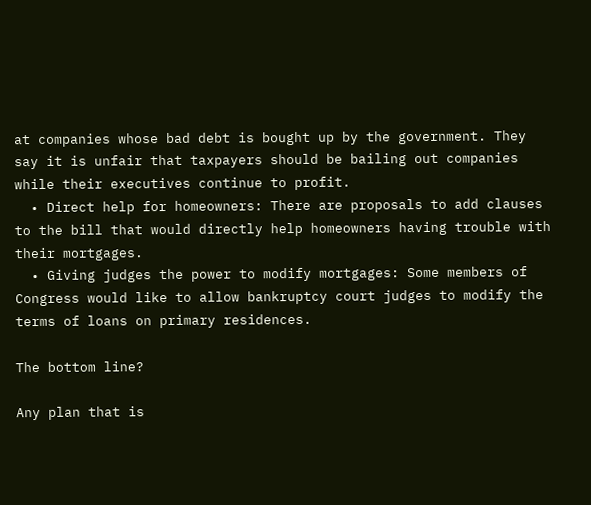at companies whose bad debt is bought up by the government. They say it is unfair that taxpayers should be bailing out companies while their executives continue to profit.
  • Direct help for homeowners: There are proposals to add clauses to the bill that would directly help homeowners having trouble with their mortgages.
  • Giving judges the power to modify mortgages: Some members of Congress would like to allow bankruptcy court judges to modify the terms of loans on primary residences.

The bottom line?

Any plan that is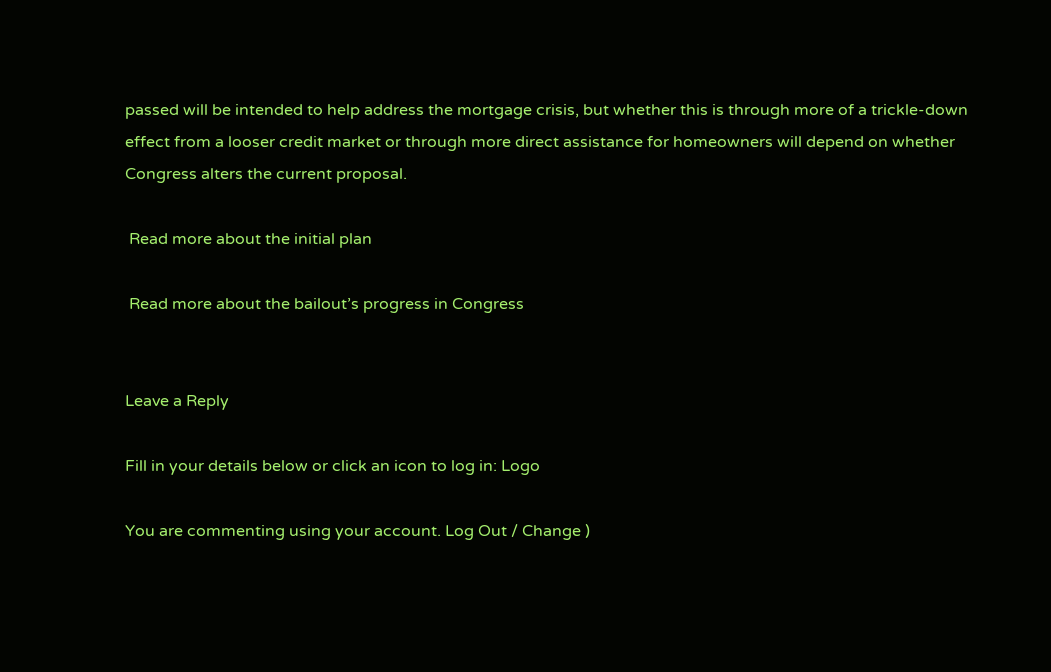passed will be intended to help address the mortgage crisis, but whether this is through more of a trickle-down effect from a looser credit market or through more direct assistance for homeowners will depend on whether Congress alters the current proposal.

 Read more about the initial plan

 Read more about the bailout’s progress in Congress


Leave a Reply

Fill in your details below or click an icon to log in: Logo

You are commenting using your account. Log Out / Change )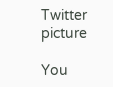Twitter picture

You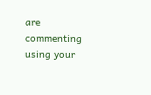are commenting using your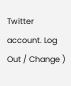Twitter account. Log Out / Change )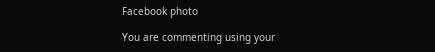Facebook photo

You are commenting using your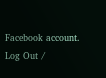Facebook account. Log Out /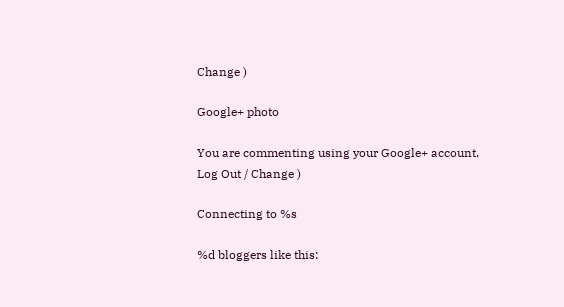Change )

Google+ photo

You are commenting using your Google+ account. Log Out / Change )

Connecting to %s

%d bloggers like this: